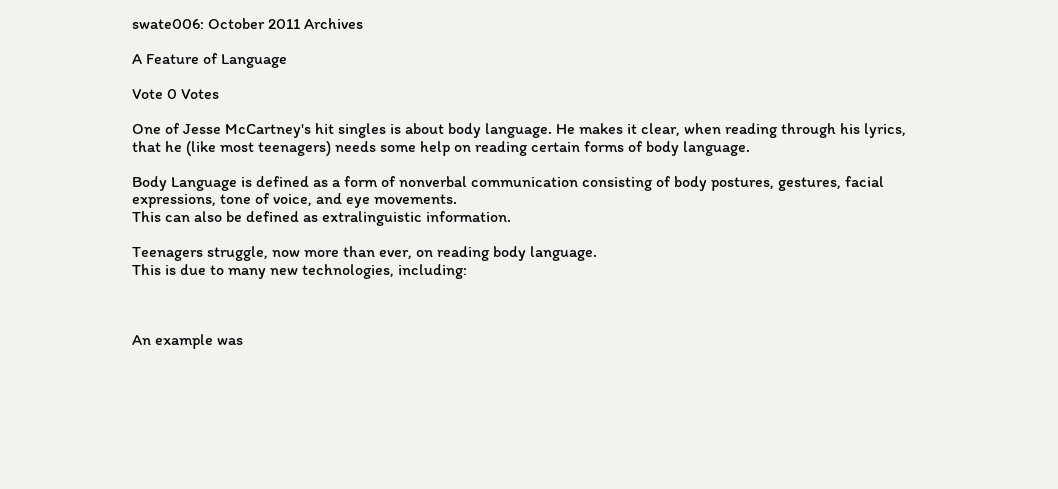swate006: October 2011 Archives

A Feature of Language

Vote 0 Votes

One of Jesse McCartney's hit singles is about body language. He makes it clear, when reading through his lyrics, that he (like most teenagers) needs some help on reading certain forms of body language.

Body Language is defined as a form of nonverbal communication consisting of body postures, gestures, facial expressions, tone of voice, and eye movements.
This can also be defined as extralinguistic information.

Teenagers struggle, now more than ever, on reading body language.
This is due to many new technologies, including:



An example was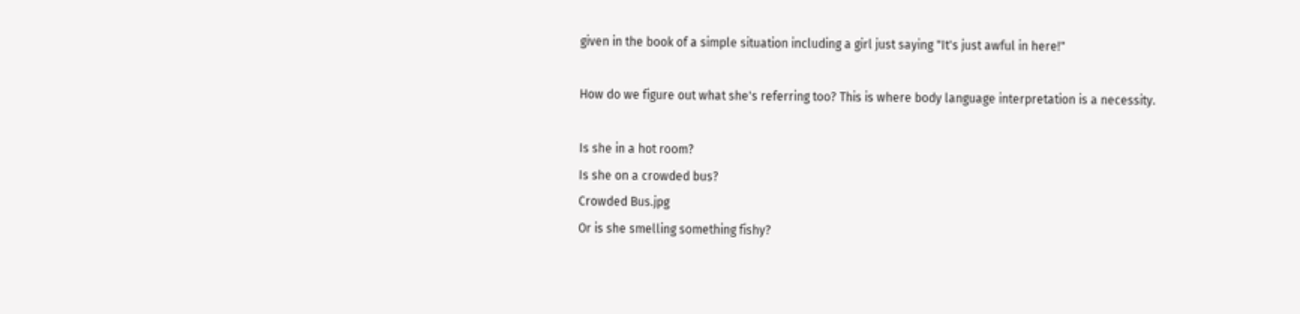given in the book of a simple situation including a girl just saying "It's just awful in here!"

How do we figure out what she's referring too? This is where body language interpretation is a necessity.

Is she in a hot room?
Is she on a crowded bus?
Crowded Bus.jpg
Or is she smelling something fishy?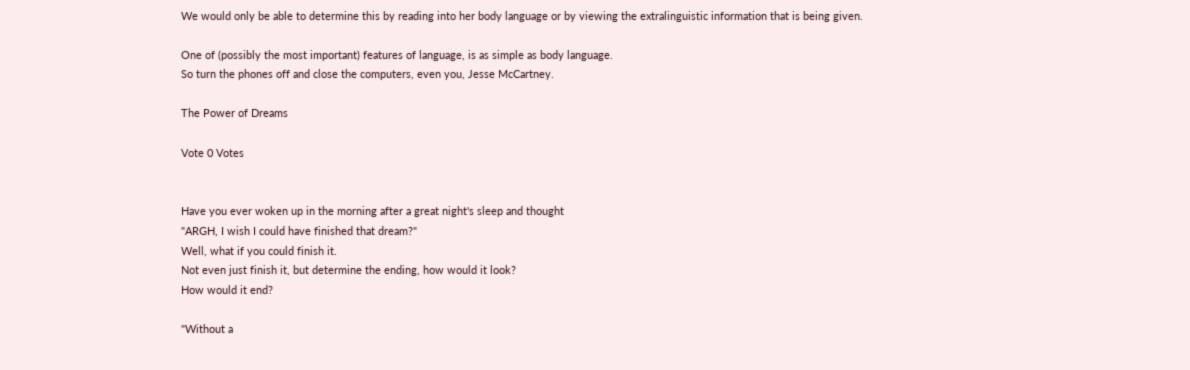We would only be able to determine this by reading into her body language or by viewing the extralinguistic information that is being given.

One of (possibly the most important) features of language, is as simple as body language.
So turn the phones off and close the computers, even you, Jesse McCartney.

The Power of Dreams

Vote 0 Votes


Have you ever woken up in the morning after a great night's sleep and thought
"ARGH, I wish I could have finished that dream?"
Well, what if you could finish it.
Not even just finish it, but determine the ending, how would it look?
How would it end?

"Without a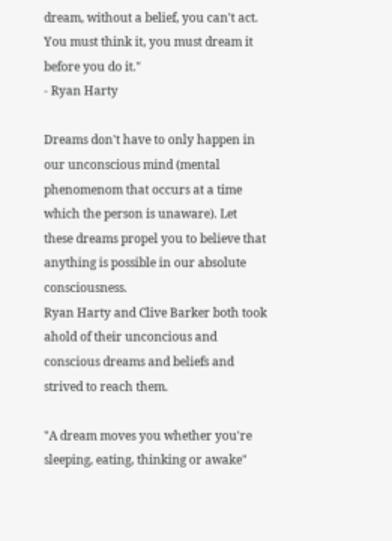dream, without a belief, you can't act.
You must think it, you must dream it before you do it."
- Ryan Harty

Dreams don't have to only happen in our unconscious mind (mental phenomenom that occurs at a time which the person is unaware). Let these dreams propel you to believe that anything is possible in our absolute consciousness.
Ryan Harty and Clive Barker both took ahold of their unconcious and conscious dreams and beliefs and strived to reach them.

"A dream moves you whether you're sleeping, eating, thinking or awake"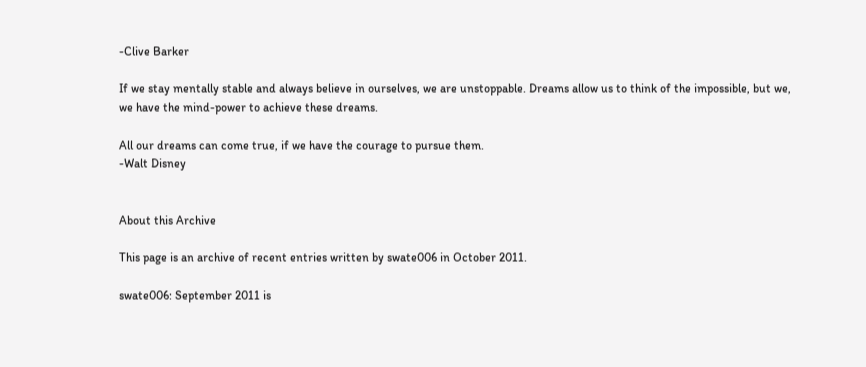-Clive Barker

If we stay mentally stable and always believe in ourselves, we are unstoppable. Dreams allow us to think of the impossible, but we, we have the mind-power to achieve these dreams.

All our dreams can come true, if we have the courage to pursue them.
-Walt Disney


About this Archive

This page is an archive of recent entries written by swate006 in October 2011.

swate006: September 2011 is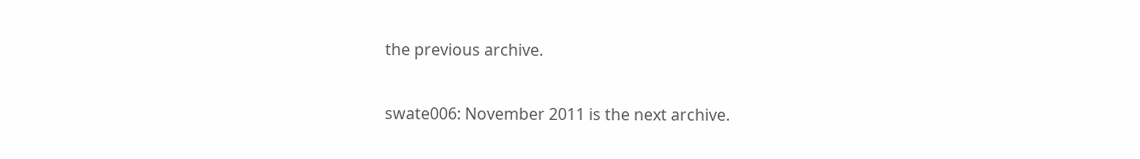the previous archive.

swate006: November 2011 is the next archive.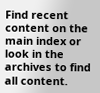Find recent content on the main index or look in the archives to find all content.